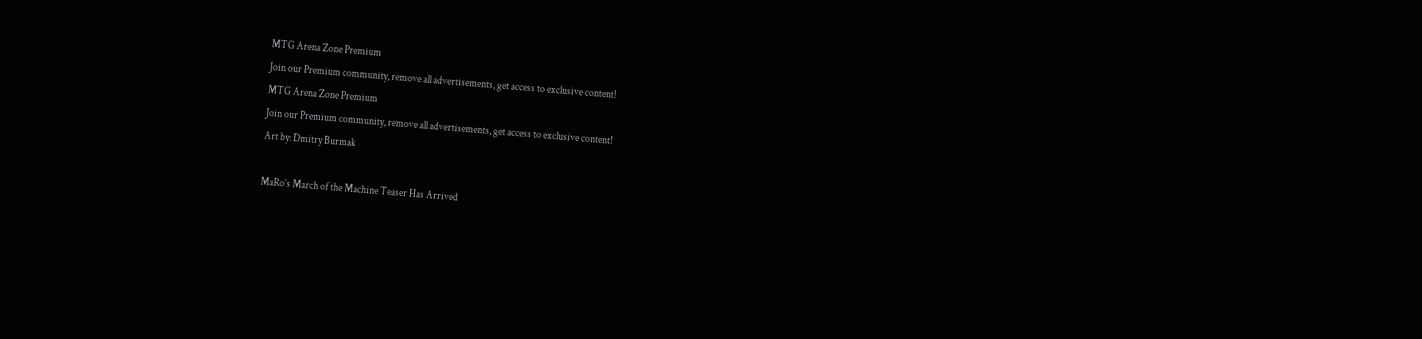MTG Arena Zone Premium
Join our Premium community, remove all advertisements, get access to exclusive content!
MTG Arena Zone Premium
Join our Premium community, remove all advertisements, get access to exclusive content!
Art by: Dmitry Burmak

MaRo’s March of the Machine Teaser Has Arrived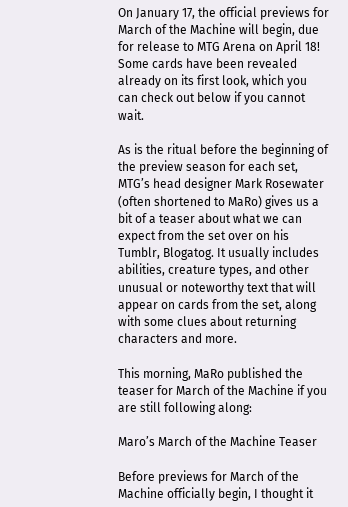On January 17, the official previews for March of the Machine will begin, due for release to MTG Arena on April 18! Some cards have been revealed already on its first look, which you can check out below if you cannot wait.

As is the ritual before the beginning of the preview season for each set, MTG’s head designer Mark Rosewater (often shortened to MaRo) gives us a bit of a teaser about what we can expect from the set over on his Tumblr, Blogatog. It usually includes abilities, creature types, and other unusual or noteworthy text that will appear on cards from the set, along with some clues about returning characters and more.

This morning, MaRo published the teaser for March of the Machine if you are still following along:

Maro’s March of the Machine Teaser

Before previews for March of the Machine officially begin, I thought it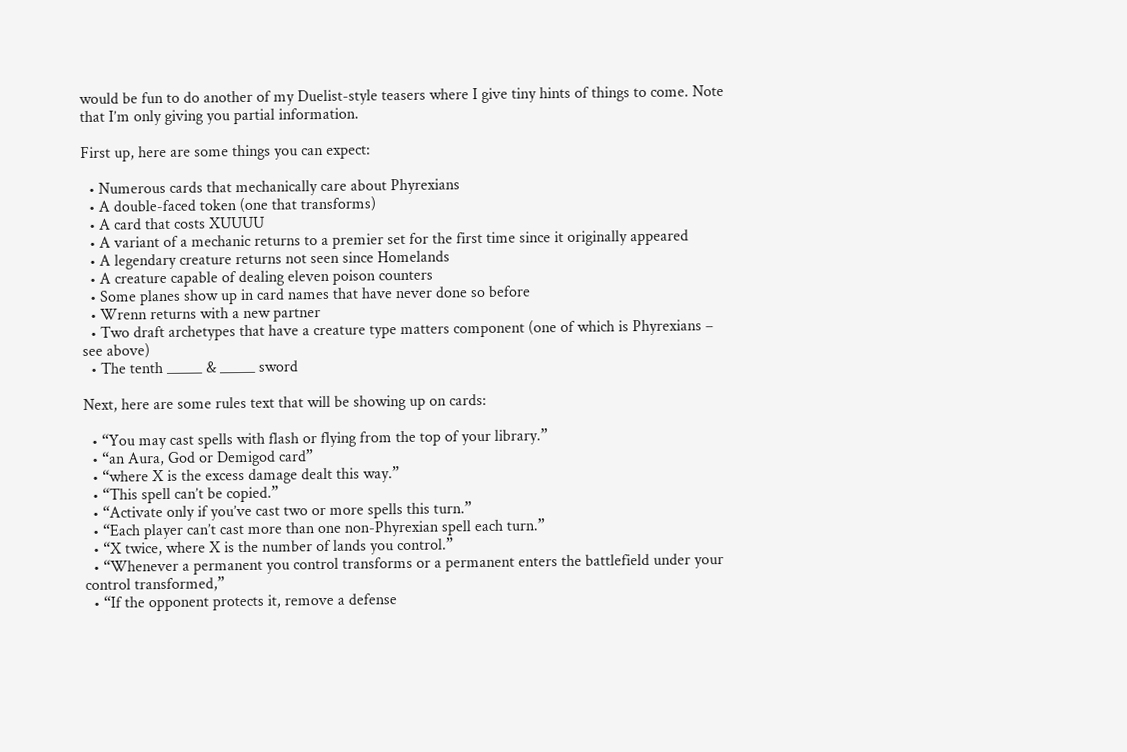would be fun to do another of my Duelist-style teasers where I give tiny hints of things to come. Note that I’m only giving you partial information.

First up, here are some things you can expect:

  • Numerous cards that mechanically care about Phyrexians
  • A double-faced token (one that transforms)
  • A card that costs XUUUU
  • A variant of a mechanic returns to a premier set for the first time since it originally appeared
  • A legendary creature returns not seen since Homelands
  • A creature capable of dealing eleven poison counters
  • Some planes show up in card names that have never done so before
  • Wrenn returns with a new partner
  • Two draft archetypes that have a creature type matters component (one of which is Phyrexians – see above)
  • The tenth _____ & _____ sword

Next, here are some rules text that will be showing up on cards:

  • “You may cast spells with flash or flying from the top of your library.”
  • “an Aura, God or Demigod card”
  • “where X is the excess damage dealt this way.”
  • “This spell can’t be copied.”
  • “Activate only if you’ve cast two or more spells this turn.”
  • “Each player can’t cast more than one non-Phyrexian spell each turn.”
  • “X twice, where X is the number of lands you control.”
  • “Whenever a permanent you control transforms or a permanent enters the battlefield under your control transformed,”
  • “If the opponent protects it, remove a defense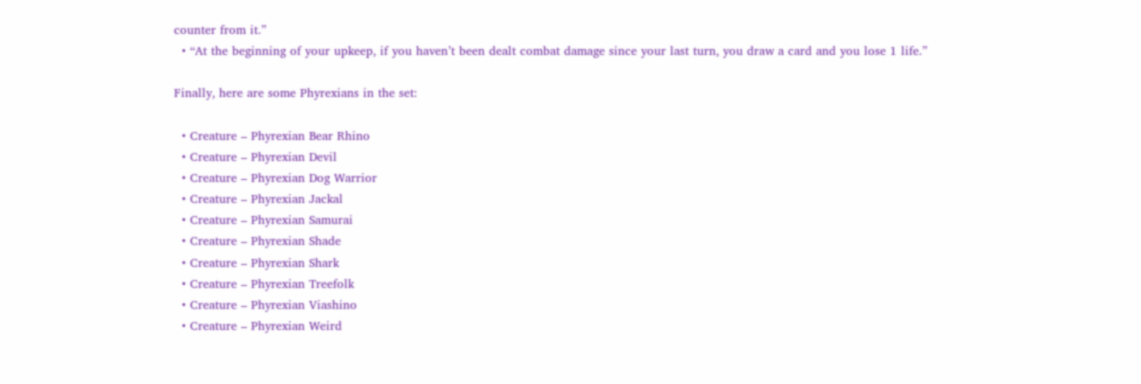counter from it.”
  • “At the beginning of your upkeep, if you haven’t been dealt combat damage since your last turn, you draw a card and you lose 1 life.”

Finally, here are some Phyrexians in the set:

  • Creature – Phyrexian Bear Rhino
  • Creature – Phyrexian Devil
  • Creature – Phyrexian Dog Warrior
  • Creature – Phyrexian Jackal
  • Creature – Phyrexian Samurai
  • Creature – Phyrexian Shade
  • Creature – Phyrexian Shark
  • Creature – Phyrexian Treefolk
  • Creature – Phyrexian Viashino
  • Creature – Phyrexian Weird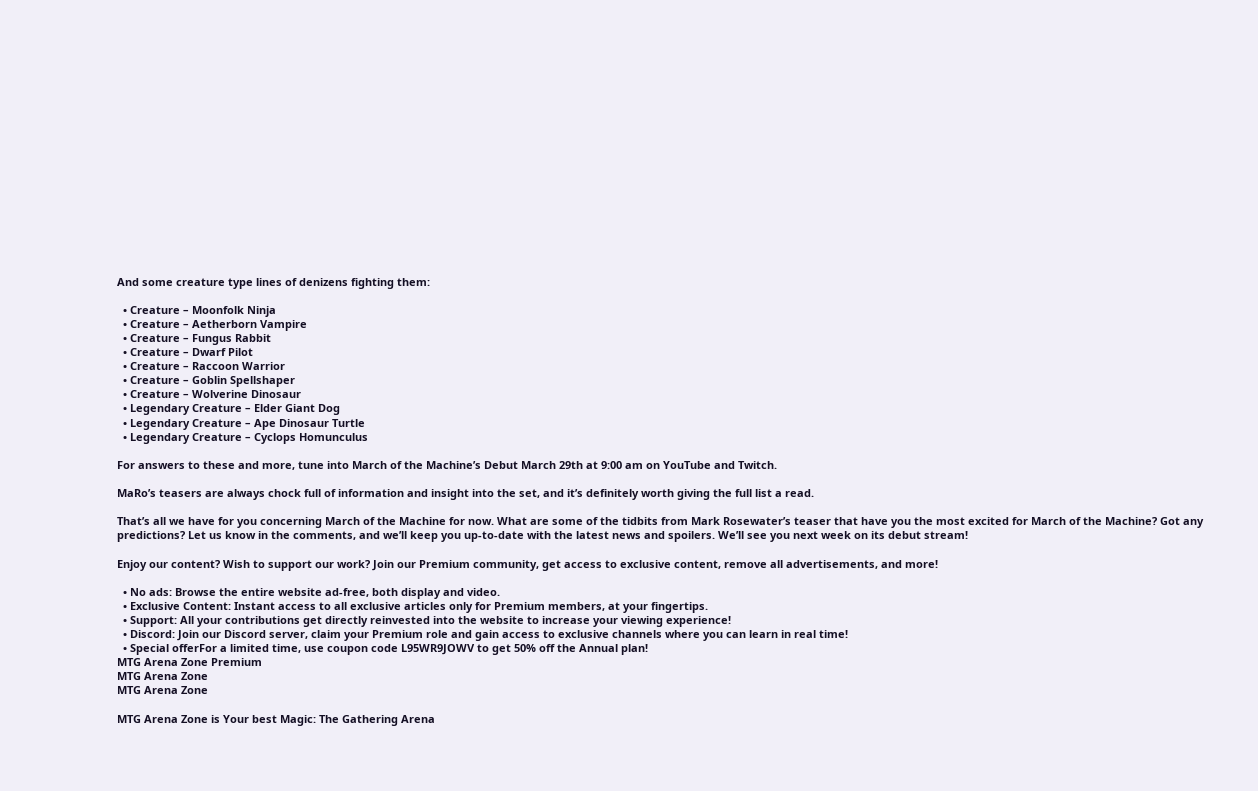And some creature type lines of denizens fighting them:

  • Creature – Moonfolk Ninja
  • Creature – Aetherborn Vampire
  • Creature – Fungus Rabbit
  • Creature – Dwarf Pilot
  • Creature – Raccoon Warrior
  • Creature – Goblin Spellshaper
  • Creature – Wolverine Dinosaur
  • Legendary Creature – Elder Giant Dog
  • Legendary Creature – Ape Dinosaur Turtle
  • Legendary Creature – Cyclops Homunculus

For answers to these and more, tune into March of the Machine’s Debut March 29th at 9:00 am on YouTube and Twitch.

MaRo’s teasers are always chock full of information and insight into the set, and it’s definitely worth giving the full list a read.

That’s all we have for you concerning March of the Machine for now. What are some of the tidbits from Mark Rosewater’s teaser that have you the most excited for March of the Machine? Got any predictions? Let us know in the comments, and we’ll keep you up-to-date with the latest news and spoilers. We’ll see you next week on its debut stream!

Enjoy our content? Wish to support our work? Join our Premium community, get access to exclusive content, remove all advertisements, and more!

  • No ads: Browse the entire website ad-free, both display and video.
  • Exclusive Content: Instant access to all exclusive articles only for Premium members, at your fingertips.
  • Support: All your contributions get directly reinvested into the website to increase your viewing experience!
  • Discord: Join our Discord server, claim your Premium role and gain access to exclusive channels where you can learn in real time!
  • Special offerFor a limited time, use coupon code L95WR9JOWV to get 50% off the Annual plan!
MTG Arena Zone Premium
MTG Arena Zone
MTG Arena Zone

MTG Arena Zone is Your best Magic: The Gathering Arena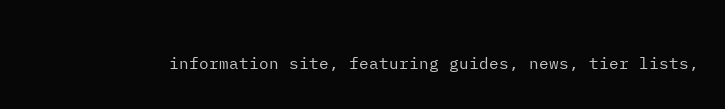information site, featuring guides, news, tier lists,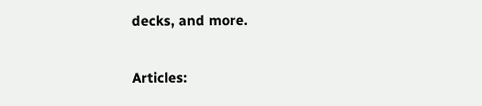decks, and more.

Articles: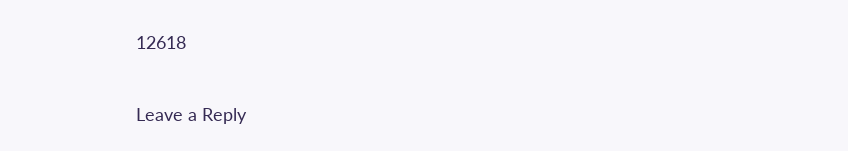12618

Leave a Reply